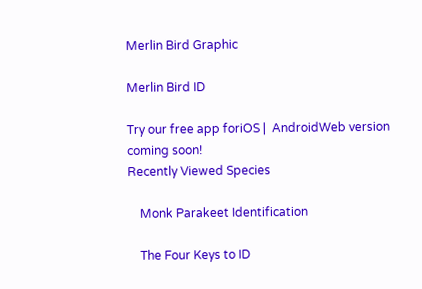Merlin Bird Graphic

Merlin Bird ID

Try our free app foriOS |  AndroidWeb version coming soon!
Recently Viewed Species

    Monk Parakeet Identification

    The Four Keys to ID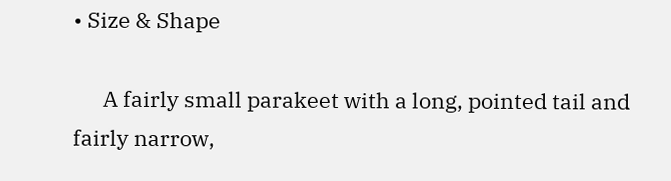• Size & Shape

      A fairly small parakeet with a long, pointed tail and fairly narrow,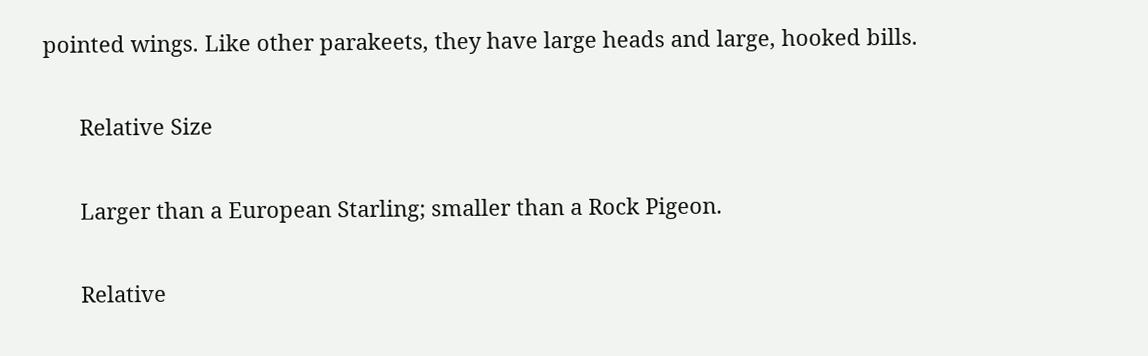pointed wings. Like other parakeets, they have large heads and large, hooked bills.

      Relative Size

      Larger than a European Starling; smaller than a Rock Pigeon.

      Relative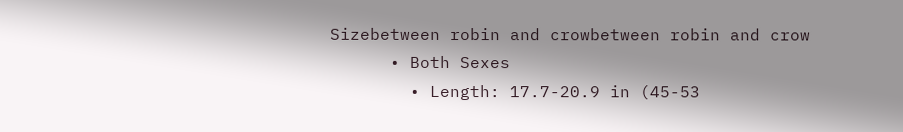Sizebetween robin and crowbetween robin and crow
      • Both Sexes
        • Length: 17.7-20.9 in (45-53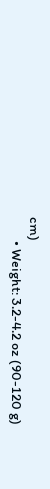cm)
        • Weight: 3.2-4.2 oz (90-120 g)